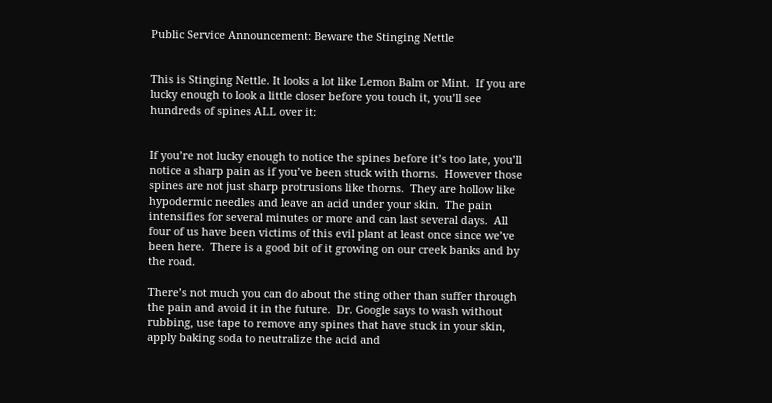Public Service Announcement: Beware the Stinging Nettle


This is Stinging Nettle. It looks a lot like Lemon Balm or Mint.  If you are lucky enough to look a little closer before you touch it, you’ll see hundreds of spines ALL over it:


If you’re not lucky enough to notice the spines before it’s too late, you’ll notice a sharp pain as if you’ve been stuck with thorns.  However those spines are not just sharp protrusions like thorns.  They are hollow like hypodermic needles and leave an acid under your skin.  The pain intensifies for several minutes or more and can last several days.  All four of us have been victims of this evil plant at least once since we’ve been here.  There is a good bit of it growing on our creek banks and by the road.

There’s not much you can do about the sting other than suffer through the pain and avoid it in the future.  Dr. Google says to wash without rubbing, use tape to remove any spines that have stuck in your skin, apply baking soda to neutralize the acid and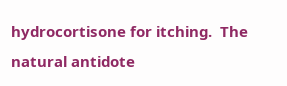hydrocortisone for itching.  The natural antidote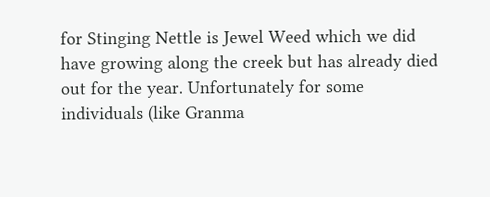for Stinging Nettle is Jewel Weed which we did have growing along the creek but has already died out for the year. Unfortunately for some individuals (like Granma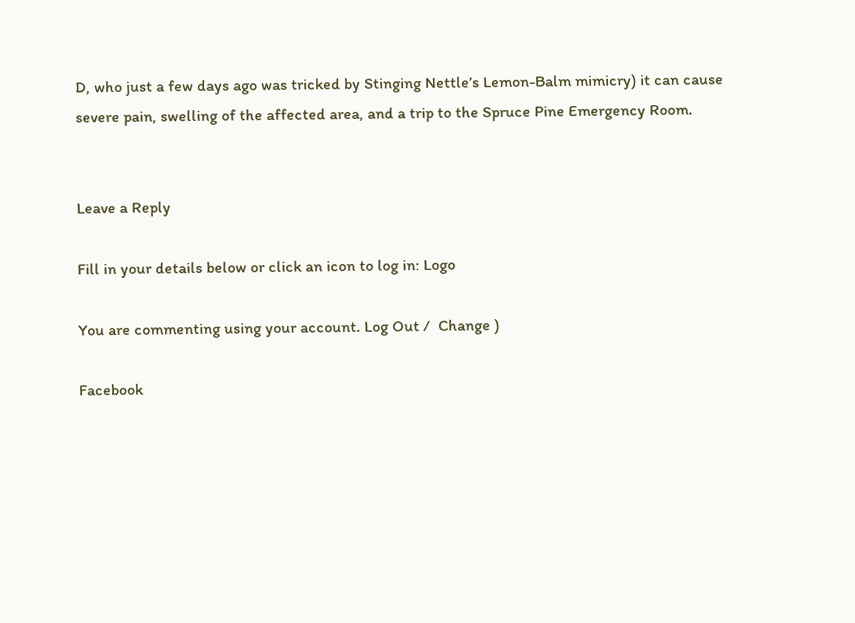D, who just a few days ago was tricked by Stinging Nettle’s Lemon-Balm mimicry) it can cause severe pain, swelling of the affected area, and a trip to the Spruce Pine Emergency Room.


Leave a Reply

Fill in your details below or click an icon to log in: Logo

You are commenting using your account. Log Out /  Change )

Facebook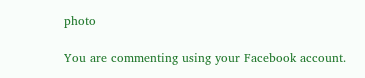photo

You are commenting using your Facebook account.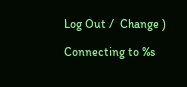Log Out /  Change )

Connecting to %s